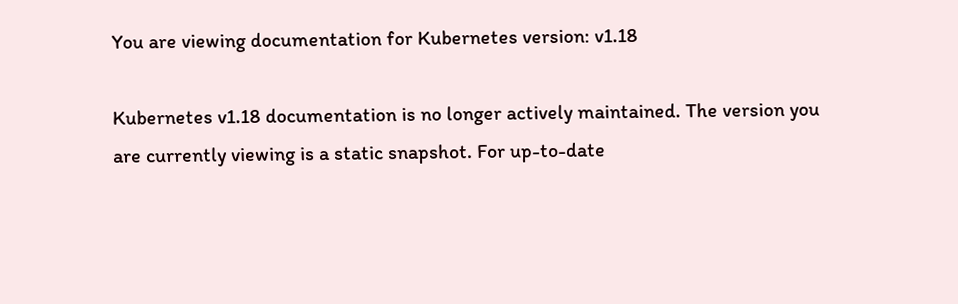You are viewing documentation for Kubernetes version: v1.18

Kubernetes v1.18 documentation is no longer actively maintained. The version you are currently viewing is a static snapshot. For up-to-date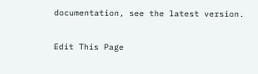documentation, see the latest version.

Edit This Page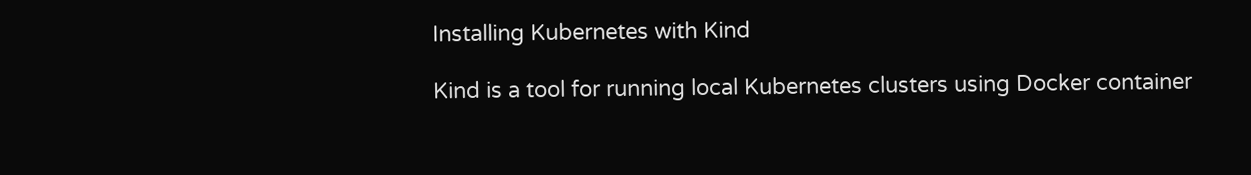Installing Kubernetes with Kind

Kind is a tool for running local Kubernetes clusters using Docker container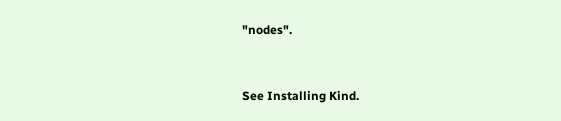"nodes".


See Installing Kind.